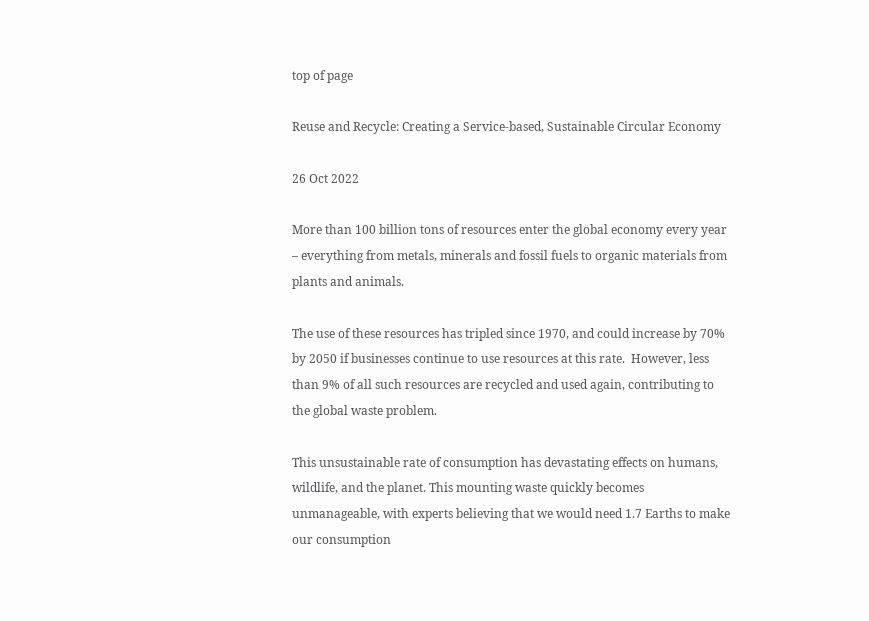top of page

Reuse and Recycle: Creating a Service-based, Sustainable Circular Economy

26 Oct 2022

More than 100 billion tons of resources enter the global economy every year – everything from metals, minerals and fossil fuels to organic materials from plants and animals.

The use of these resources has tripled since 1970, and could increase by 70% by 2050 if businesses continue to use resources at this rate.  However, less than 9% of all such resources are recycled and used again, contributing to the global waste problem.

This unsustainable rate of consumption has devastating effects on humans, wildlife, and the planet. This mounting waste quickly becomes unmanageable, with experts believing that we would need 1.7 Earths to make our consumption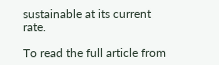sustainable at its current rate.

To read the full article from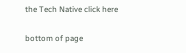the Tech Native click here

bottom of page